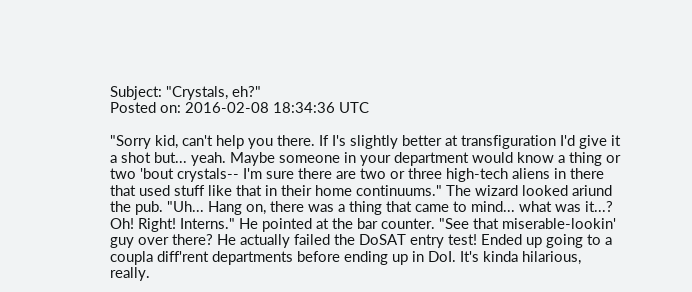Subject: "Crystals, eh?"
Posted on: 2016-02-08 18:34:36 UTC

"Sorry kid, can't help you there. If I's slightly better at transfiguration I'd give it a shot but... yeah. Maybe someone in your department would know a thing or two 'bout crystals-- I'm sure there are two or three high-tech aliens in there that used stuff like that in their home continuums." The wizard looked ariund the pub. "Uh... Hang on, there was a thing that came to mind... what was it...? Oh! Right! Interns." He pointed at the bar counter. "See that miserable-lookin' guy over there? He actually failed the DoSAT entry test! Ended up going to a coupla diff'rent departments before ending up in DoI. It's kinda hilarious, really.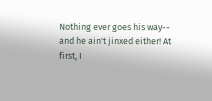Nothing ever goes his way-- and he ain't jinxed either! At first, I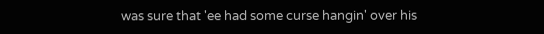was sure that 'ee had some curse hangin' over his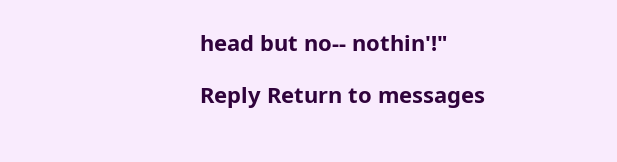head but no-- nothin'!"

Reply Return to messages